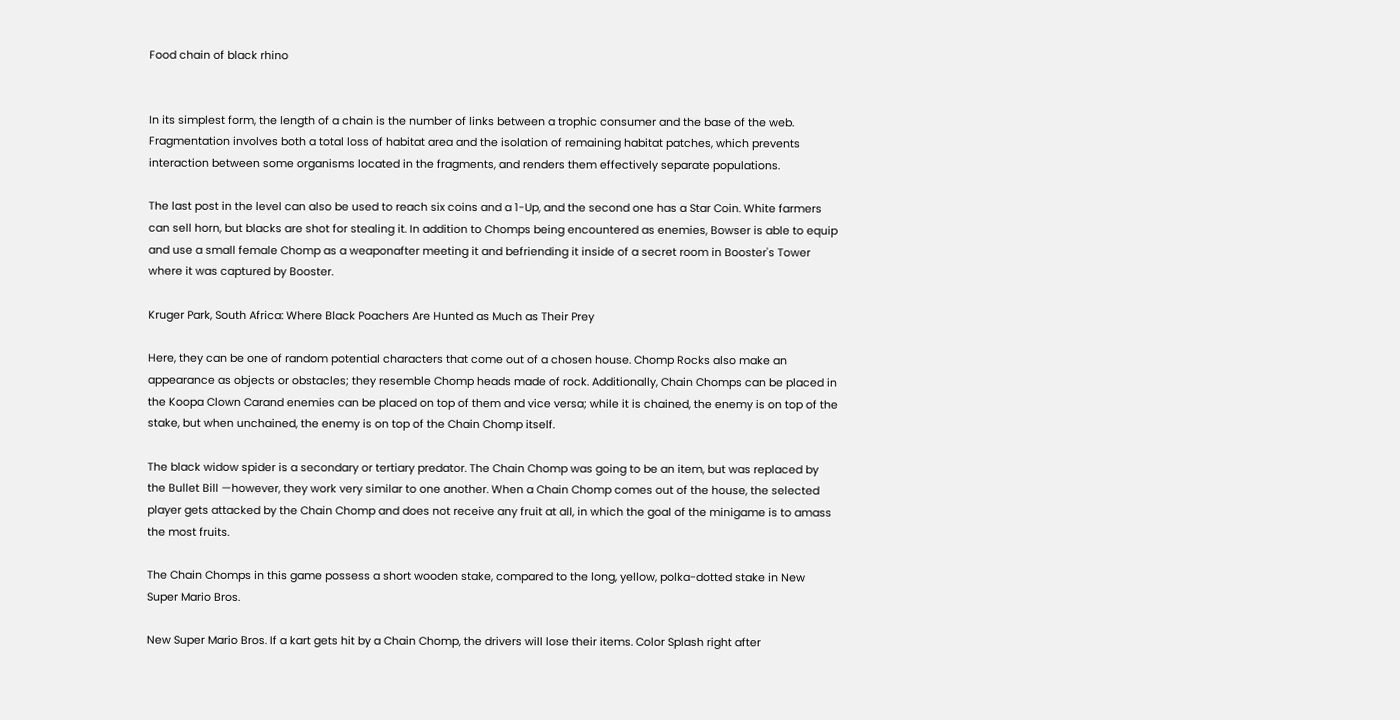Food chain of black rhino


In its simplest form, the length of a chain is the number of links between a trophic consumer and the base of the web. Fragmentation involves both a total loss of habitat area and the isolation of remaining habitat patches, which prevents interaction between some organisms located in the fragments, and renders them effectively separate populations.

The last post in the level can also be used to reach six coins and a 1-Up, and the second one has a Star Coin. White farmers can sell horn, but blacks are shot for stealing it. In addition to Chomps being encountered as enemies, Bowser is able to equip and use a small female Chomp as a weaponafter meeting it and befriending it inside of a secret room in Booster's Tower where it was captured by Booster.

Kruger Park, South Africa: Where Black Poachers Are Hunted as Much as Their Prey

Here, they can be one of random potential characters that come out of a chosen house. Chomp Rocks also make an appearance as objects or obstacles; they resemble Chomp heads made of rock. Additionally, Chain Chomps can be placed in the Koopa Clown Carand enemies can be placed on top of them and vice versa; while it is chained, the enemy is on top of the stake, but when unchained, the enemy is on top of the Chain Chomp itself.

The black widow spider is a secondary or tertiary predator. The Chain Chomp was going to be an item, but was replaced by the Bullet Bill —however, they work very similar to one another. When a Chain Chomp comes out of the house, the selected player gets attacked by the Chain Chomp and does not receive any fruit at all, in which the goal of the minigame is to amass the most fruits.

The Chain Chomps in this game possess a short wooden stake, compared to the long, yellow, polka-dotted stake in New Super Mario Bros.

New Super Mario Bros. If a kart gets hit by a Chain Chomp, the drivers will lose their items. Color Splash right after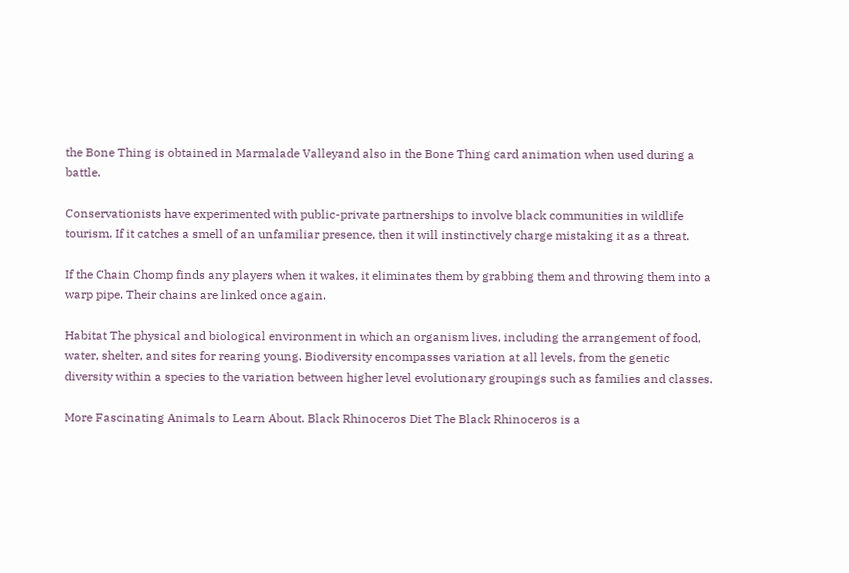the Bone Thing is obtained in Marmalade Valleyand also in the Bone Thing card animation when used during a battle.

Conservationists have experimented with public-private partnerships to involve black communities in wildlife tourism. If it catches a smell of an unfamiliar presence, then it will instinctively charge mistaking it as a threat.

If the Chain Chomp finds any players when it wakes, it eliminates them by grabbing them and throwing them into a warp pipe. Their chains are linked once again.

Habitat The physical and biological environment in which an organism lives, including the arrangement of food, water, shelter, and sites for rearing young. Biodiversity encompasses variation at all levels, from the genetic diversity within a species to the variation between higher level evolutionary groupings such as families and classes.

More Fascinating Animals to Learn About. Black Rhinoceros Diet The Black Rhinoceros is a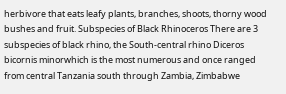herbivore that eats leafy plants, branches, shoots, thorny wood bushes and fruit. Subspecies of Black Rhinoceros There are 3 subspecies of black rhino, the South-central rhino Diceros bicornis minorwhich is the most numerous and once ranged from central Tanzania south through Zambia, Zimbabwe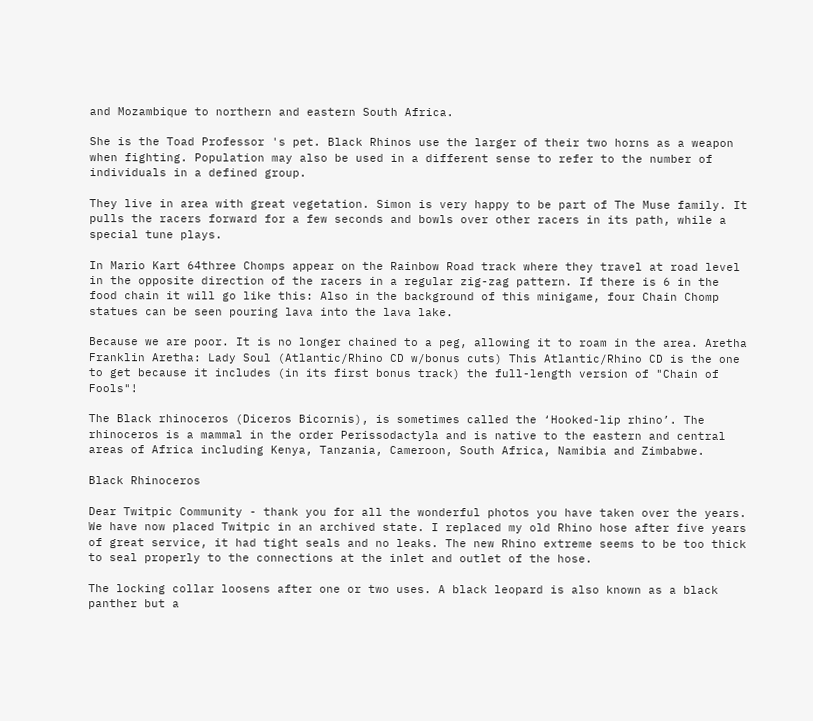and Mozambique to northern and eastern South Africa.

She is the Toad Professor 's pet. Black Rhinos use the larger of their two horns as a weapon when fighting. Population may also be used in a different sense to refer to the number of individuals in a defined group.

They live in area with great vegetation. Simon is very happy to be part of The Muse family. It pulls the racers forward for a few seconds and bowls over other racers in its path, while a special tune plays.

In Mario Kart 64three Chomps appear on the Rainbow Road track where they travel at road level in the opposite direction of the racers in a regular zig-zag pattern. If there is 6 in the food chain it will go like this: Also in the background of this minigame, four Chain Chomp statues can be seen pouring lava into the lava lake.

Because we are poor. It is no longer chained to a peg, allowing it to roam in the area. Aretha Franklin Aretha: Lady Soul (Atlantic/Rhino CD w/bonus cuts) This Atlantic/Rhino CD is the one to get because it includes (in its first bonus track) the full-length version of "Chain of Fools"!

The Black rhinoceros (Diceros Bicornis), is sometimes called the ‘Hooked-lip rhino’. The rhinoceros is a mammal in the order Perissodactyla and is native to the eastern and central areas of Africa including Kenya, Tanzania, Cameroon, South Africa, Namibia and Zimbabwe.

Black Rhinoceros

Dear Twitpic Community - thank you for all the wonderful photos you have taken over the years. We have now placed Twitpic in an archived state. I replaced my old Rhino hose after five years of great service, it had tight seals and no leaks. The new Rhino extreme seems to be too thick to seal properly to the connections at the inlet and outlet of the hose.

The locking collar loosens after one or two uses. A black leopard is also known as a black panther but a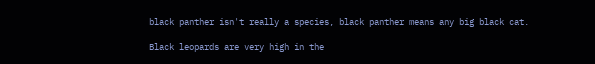black panther isn't really a species, black panther means any big black cat.

Black leopards are very high in the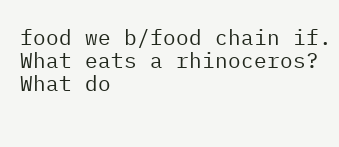food we b/food chain if. What eats a rhinoceros? What do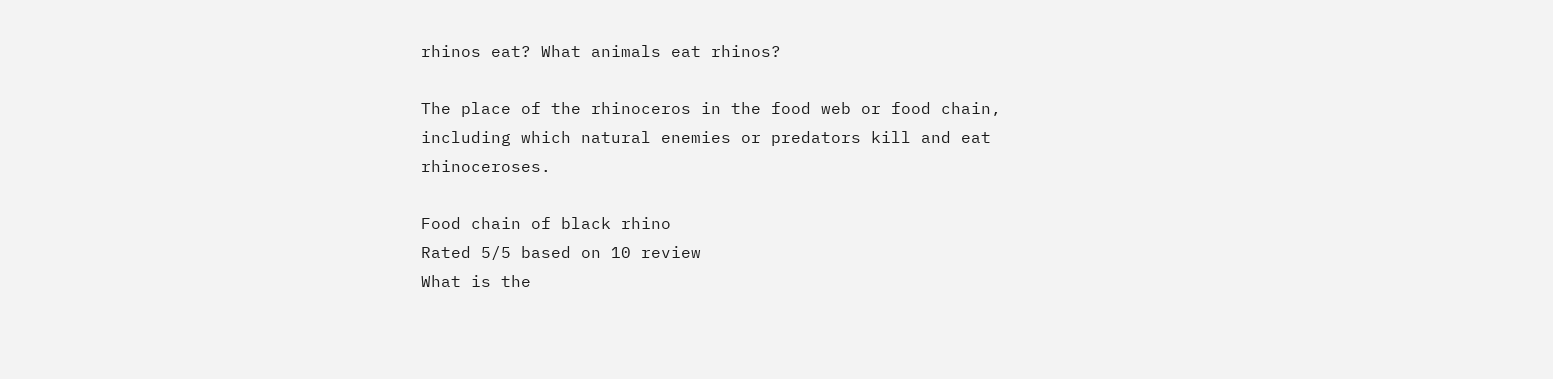rhinos eat? What animals eat rhinos?

The place of the rhinoceros in the food web or food chain, including which natural enemies or predators kill and eat rhinoceroses.

Food chain of black rhino
Rated 5/5 based on 10 review
What is the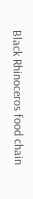Black Rhinoceros food chain